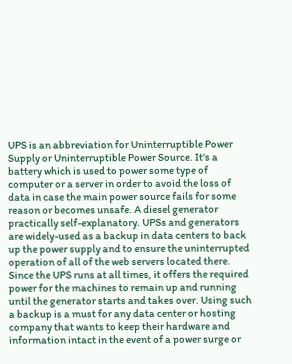UPS is an abbreviation for Uninterruptible Power Supply or Uninterruptible Power Source. It's a battery which is used to power some type of computer or a server in order to avoid the loss of data in case the main power source fails for some reason or becomes unsafe. A diesel generator practically self-explanatory. UPSs and generators are widely-used as a backup in data centers to back up the power supply and to ensure the uninterrupted operation of all of the web servers located there. Since the UPS runs at all times, it offers the required power for the machines to remain up and running until the generator starts and takes over. Using such a backup is a must for any data center or hosting company that wants to keep their hardware and information intact in the event of a power surge or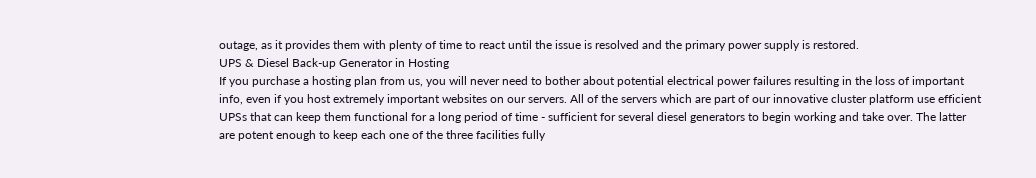outage, as it provides them with plenty of time to react until the issue is resolved and the primary power supply is restored.
UPS & Diesel Back-up Generator in Hosting
If you purchase a hosting plan from us, you will never need to bother about potential electrical power failures resulting in the loss of important info, even if you host extremely important websites on our servers. All of the servers which are part of our innovative cluster platform use efficient UPSs that can keep them functional for a long period of time - sufficient for several diesel generators to begin working and take over. The latter are potent enough to keep each one of the three facilities fully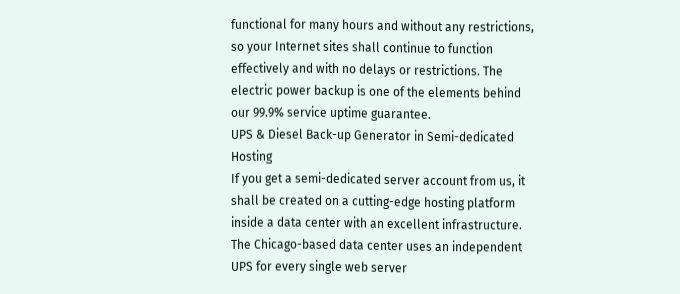functional for many hours and without any restrictions, so your Internet sites shall continue to function effectively and with no delays or restrictions. The electric power backup is one of the elements behind our 99.9% service uptime guarantee.
UPS & Diesel Back-up Generator in Semi-dedicated Hosting
If you get a semi-dedicated server account from us, it shall be created on a cutting-edge hosting platform inside a data center with an excellent infrastructure. The Chicago-based data center uses an independent UPS for every single web server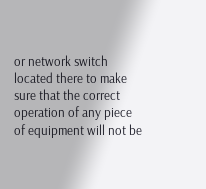or network switch located there to make sure that the correct operation of any piece of equipment will not be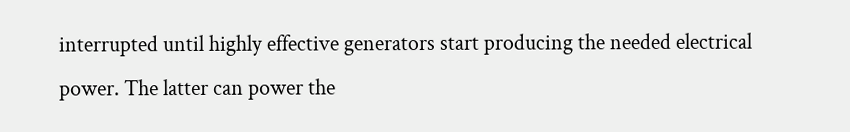interrupted until highly effective generators start producing the needed electrical power. The latter can power the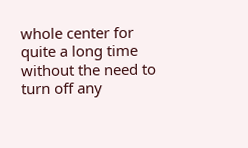whole center for quite a long time without the need to turn off any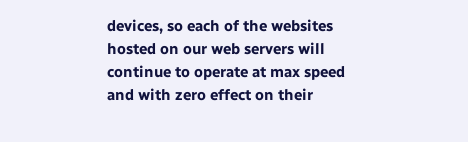devices, so each of the websites hosted on our web servers will continue to operate at max speed and with zero effect on their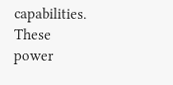capabilities. These power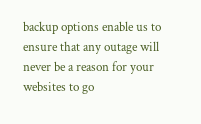backup options enable us to ensure that any outage will never be a reason for your websites to go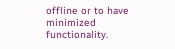offline or to have minimized functionality.